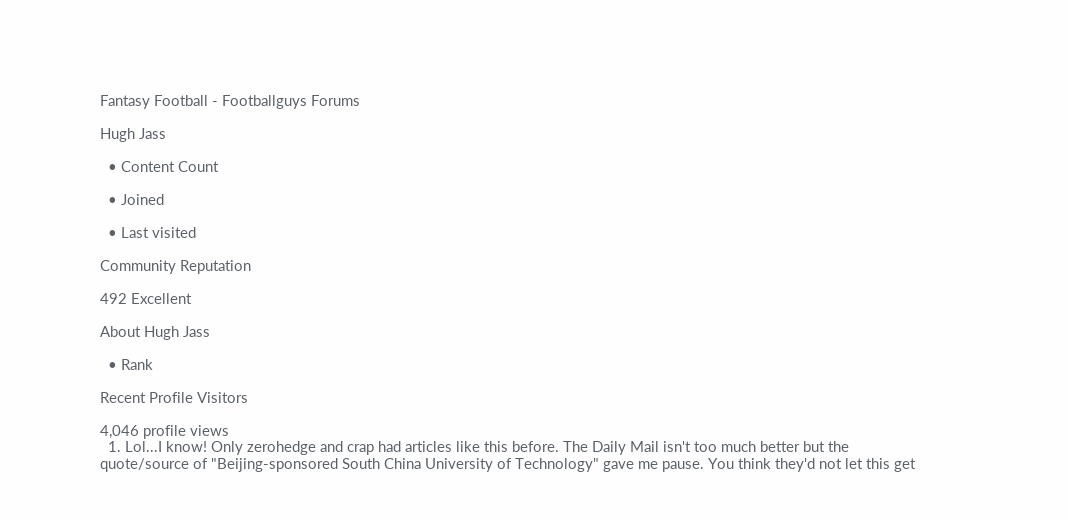Fantasy Football - Footballguys Forums

Hugh Jass

  • Content Count

  • Joined

  • Last visited

Community Reputation

492 Excellent

About Hugh Jass

  • Rank

Recent Profile Visitors

4,046 profile views
  1. Lol...I know! Only zerohedge and crap had articles like this before. The Daily Mail isn't too much better but the quote/source of "Beijing-sponsored South China University of Technology" gave me pause. You think they'd not let this get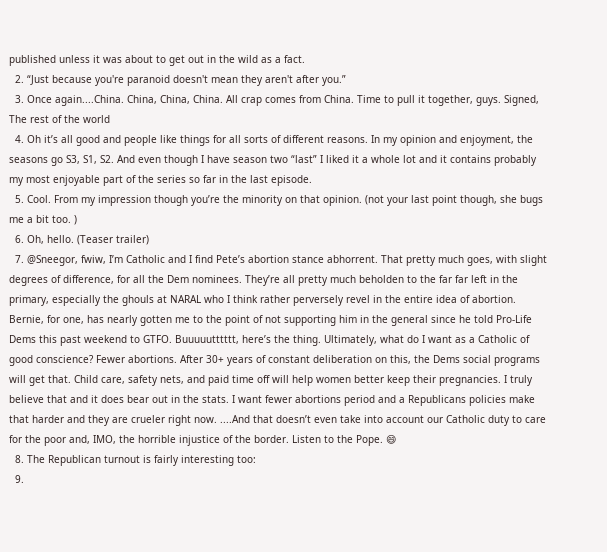published unless it was about to get out in the wild as a fact.
  2. “Just because you're paranoid doesn't mean they aren't after you.”
  3. Once again....China. China, China, China. All crap comes from China. Time to pull it together, guys. Signed, The rest of the world
  4. Oh it’s all good and people like things for all sorts of different reasons. In my opinion and enjoyment, the seasons go S3, S1, S2. And even though I have season two “last” I liked it a whole lot and it contains probably my most enjoyable part of the series so far in the last episode.
  5. Cool. From my impression though you’re the minority on that opinion. (not your last point though, she bugs me a bit too. )
  6. Oh, hello. (Teaser trailer)
  7. @Sneegor, fwiw, I’m Catholic and I find Pete’s abortion stance abhorrent. That pretty much goes, with slight degrees of difference, for all the Dem nominees. They’re all pretty much beholden to the far far left in the primary, especially the ghouls at NARAL who I think rather perversely revel in the entire idea of abortion. Bernie, for one, has nearly gotten me to the point of not supporting him in the general since he told Pro-Life Dems this past weekend to GTFO. Buuuuutttttt, here’s the thing. Ultimately, what do I want as a Catholic of good conscience? Fewer abortions. After 30+ years of constant deliberation on this, the Dems social programs will get that. Child care, safety nets, and paid time off will help women better keep their pregnancies. I truly believe that and it does bear out in the stats. I want fewer abortions period and a Republicans policies make that harder and they are crueler right now. ....And that doesn’t even take into account our Catholic duty to care for the poor and, IMO, the horrible injustice of the border. Listen to the Pope. 😄
  8. The Republican turnout is fairly interesting too:
  9.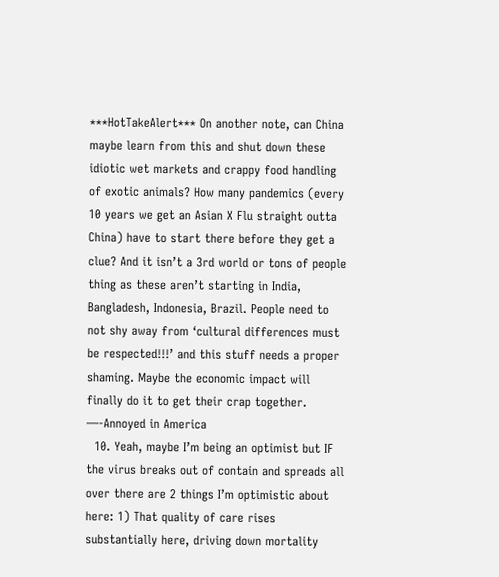***HotTakeAlert*** On another note, can China maybe learn from this and shut down these idiotic wet markets and crappy food handling of exotic animals? How many pandemics (every 10 years we get an Asian X Flu straight outta China) have to start there before they get a clue? And it isn’t a 3rd world or tons of people thing as these aren’t starting in India, Bangladesh, Indonesia, Brazil. People need to not shy away from ‘cultural differences must be respected!!!’ and this stuff needs a proper shaming. Maybe the economic impact will finally do it to get their crap together. —-Annoyed in America
  10. Yeah, maybe I’m being an optimist but IF the virus breaks out of contain and spreads all over there are 2 things I’m optimistic about here: 1) That quality of care rises substantially here, driving down mortality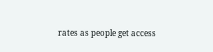rates as people get access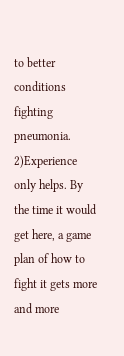to better conditions fighting pneumonia. 2)Experience only helps. By the time it would get here, a game plan of how to fight it gets more and more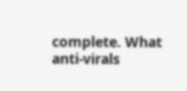complete. What anti-virals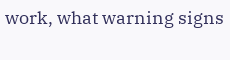work, what warning signs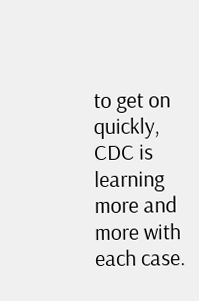to get on quickly, CDC is learning more and more with each case.